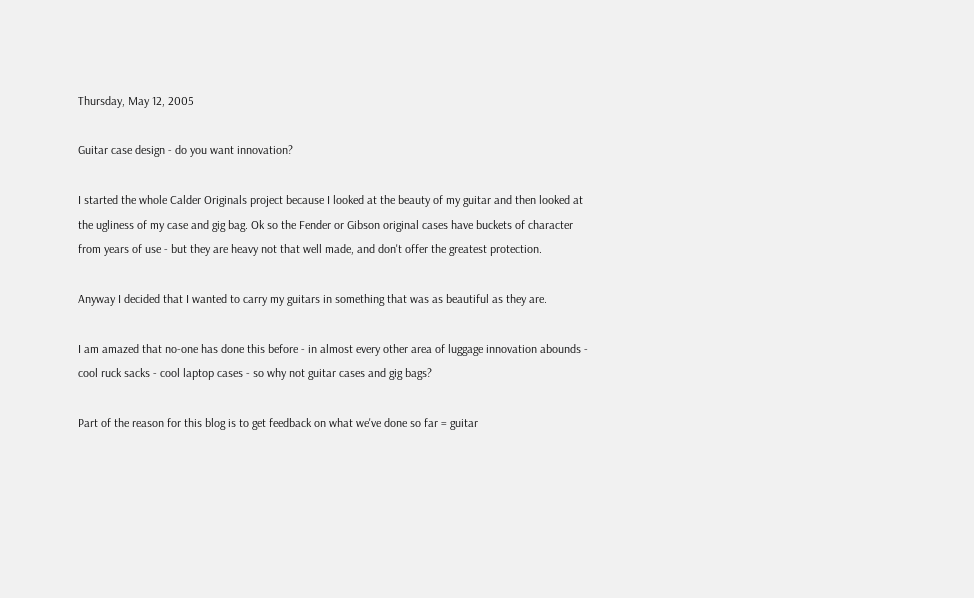Thursday, May 12, 2005

Guitar case design - do you want innovation?

I started the whole Calder Originals project because I looked at the beauty of my guitar and then looked at the ugliness of my case and gig bag. Ok so the Fender or Gibson original cases have buckets of character from years of use - but they are heavy not that well made, and don't offer the greatest protection.

Anyway I decided that I wanted to carry my guitars in something that was as beautiful as they are.

I am amazed that no-one has done this before - in almost every other area of luggage innovation abounds - cool ruck sacks - cool laptop cases - so why not guitar cases and gig bags?

Part of the reason for this blog is to get feedback on what we've done so far = guitar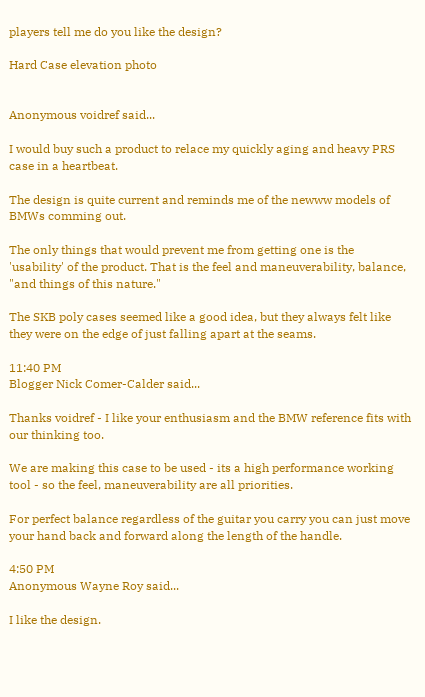players tell me do you like the design?

Hard Case elevation photo


Anonymous voidref said...

I would buy such a product to relace my quickly aging and heavy PRS case in a heartbeat.

The design is quite current and reminds me of the newww models of BMWs comming out.

The only things that would prevent me from getting one is the 'usability' of the product. That is the feel and maneuverability, balance, "and things of this nature."

The SKB poly cases seemed like a good idea, but they always felt like they were on the edge of just falling apart at the seams.

11:40 PM
Blogger Nick Comer-Calder said...

Thanks voidref - I like your enthusiasm and the BMW reference fits with our thinking too.

We are making this case to be used - its a high performance working tool - so the feel, maneuverability are all priorities.

For perfect balance regardless of the guitar you carry you can just move your hand back and forward along the length of the handle.

4:50 PM
Anonymous Wayne Roy said...

I like the design.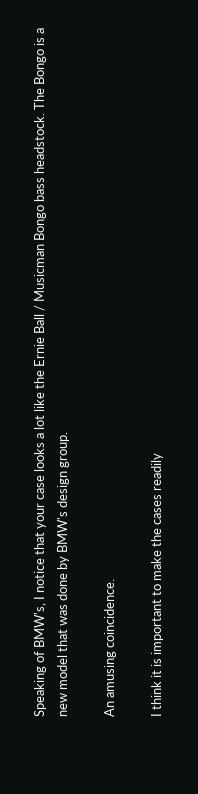Speaking of BMW's, I notice that your case looks a lot like the Ernie Ball / Musicman Bongo bass headstock. The Bongo is a new model that was done by BMW's design group.

An amusing coincidence.

I think it is important to make the cases readily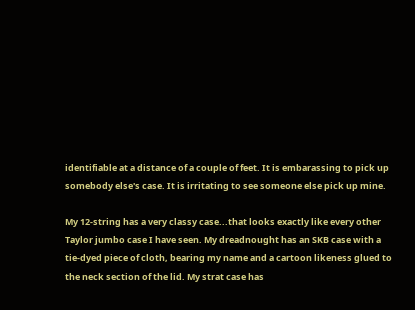identifiable at a distance of a couple of feet. It is embarassing to pick up somebody else's case. It is irritating to see someone else pick up mine.

My 12-string has a very classy case...that looks exactly like every other Taylor jumbo case I have seen. My dreadnought has an SKB case with a tie-dyed piece of cloth, bearing my name and a cartoon likeness glued to the neck section of the lid. My strat case has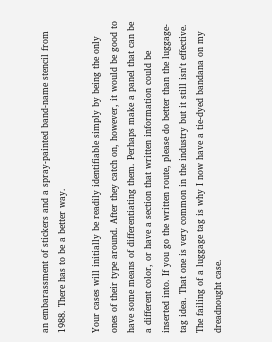an embarassment of stickers and a spray-painted band-name stencil from 1988. There has to be a better way.

Your cases will initially be readily identifiable simply by being the only ones of their type around. After they catch on, however, it would be good to have some means of differentiating them. Perhaps make a panel that can be a different color, or have a section that written information could be inserted into. If you go the written route, please do better than the luggage-tag idea. That one is very common in the industry but it still isn't effective. The failing of a luggage tag is why I now have a tie-dyed bandana on my dreadnought case.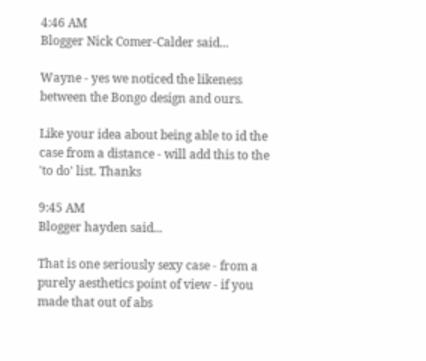4:46 AM
Blogger Nick Comer-Calder said...

Wayne - yes we noticed the likeness between the Bongo design and ours.

Like your idea about being able to id the case from a distance - will add this to the 'to do' list. Thanks

9:45 AM
Blogger hayden said...

That is one seriously sexy case - from a purely aesthetics point of view - if you made that out of abs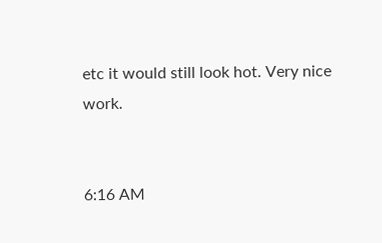etc it would still look hot. Very nice work.


6:16 AM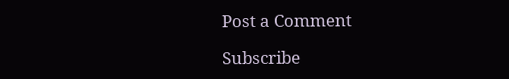Post a Comment

Subscribe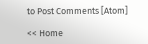to Post Comments [Atom]

<< Home